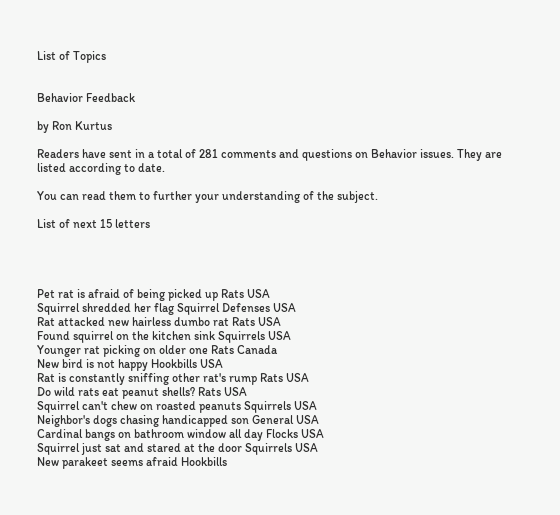List of Topics


Behavior Feedback

by Ron Kurtus

Readers have sent in a total of 281 comments and questions on Behavior issues. They are listed according to date.

You can read them to further your understanding of the subject.

List of next 15 letters




Pet rat is afraid of being picked up Rats USA
Squirrel shredded her flag Squirrel Defenses USA
Rat attacked new hairless dumbo rat Rats USA
Found squirrel on the kitchen sink Squirrels USA
Younger rat picking on older one Rats Canada
New bird is not happy Hookbills USA
Rat is constantly sniffing other rat's rump Rats USA
Do wild rats eat peanut shells? Rats USA
Squirrel can't chew on roasted peanuts Squirrels USA
Neighbor's dogs chasing handicapped son General USA
Cardinal bangs on bathroom window all day Flocks USA
Squirrel just sat and stared at the door Squirrels USA
New parakeet seems afraid Hookbills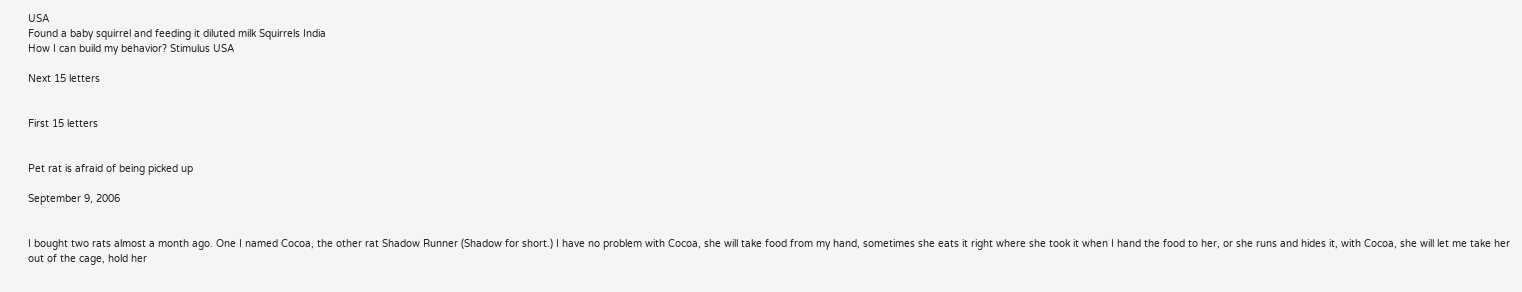USA
Found a baby squirrel and feeding it diluted milk Squirrels India
How I can build my behavior? Stimulus USA

Next 15 letters


First 15 letters


Pet rat is afraid of being picked up

September 9, 2006


I bought two rats almost a month ago. One I named Cocoa, the other rat Shadow Runner (Shadow for short.) I have no problem with Cocoa, she will take food from my hand, sometimes she eats it right where she took it when I hand the food to her, or she runs and hides it, with Cocoa, she will let me take her out of the cage, hold her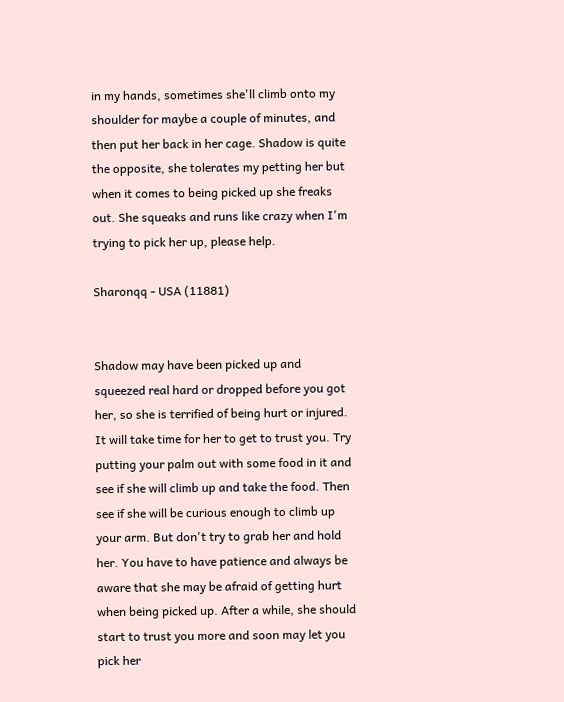in my hands, sometimes she'll climb onto my shoulder for maybe a couple of minutes, and then put her back in her cage. Shadow is quite the opposite, she tolerates my petting her but when it comes to being picked up she freaks out. She squeaks and runs like crazy when I'm trying to pick her up, please help.

Sharonqq - USA (11881)


Shadow may have been picked up and squeezed real hard or dropped before you got her, so she is terrified of being hurt or injured. It will take time for her to get to trust you. Try putting your palm out with some food in it and see if she will climb up and take the food. Then see if she will be curious enough to climb up your arm. But don't try to grab her and hold her. You have to have patience and always be aware that she may be afraid of getting hurt when being picked up. After a while, she should start to trust you more and soon may let you pick her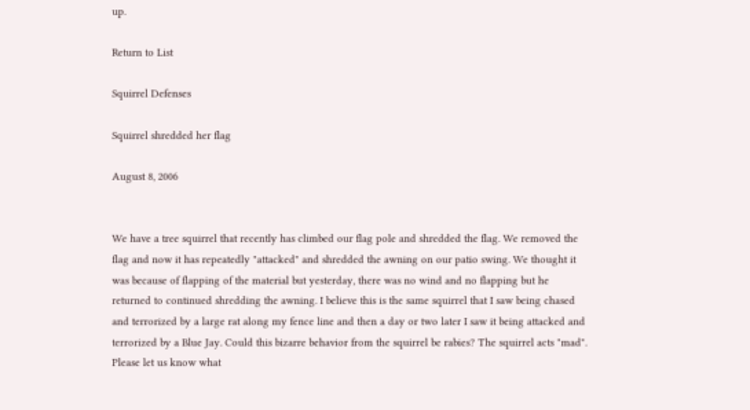up.

Return to List

Squirrel Defenses

Squirrel shredded her flag

August 8, 2006


We have a tree squirrel that recently has climbed our flag pole and shredded the flag. We removed the flag and now it has repeatedly "attacked" and shredded the awning on our patio swing. We thought it was because of flapping of the material but yesterday, there was no wind and no flapping but he returned to continued shredding the awning. I believe this is the same squirrel that I saw being chased and terrorized by a large rat along my fence line and then a day or two later I saw it being attacked and terrorized by a Blue Jay. Could this bizarre behavior from the squirrel be rabies? The squirrel acts "mad". Please let us know what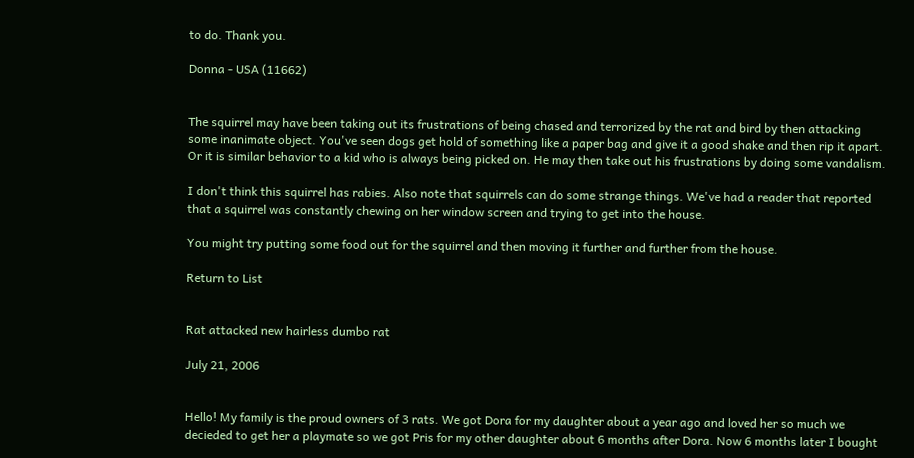to do. Thank you.

Donna - USA (11662)


The squirrel may have been taking out its frustrations of being chased and terrorized by the rat and bird by then attacking some inanimate object. You've seen dogs get hold of something like a paper bag and give it a good shake and then rip it apart. Or it is similar behavior to a kid who is always being picked on. He may then take out his frustrations by doing some vandalism.

I don't think this squirrel has rabies. Also note that squirrels can do some strange things. We've had a reader that reported that a squirrel was constantly chewing on her window screen and trying to get into the house.

You might try putting some food out for the squirrel and then moving it further and further from the house.

Return to List


Rat attacked new hairless dumbo rat

July 21, 2006


Hello! My family is the proud owners of 3 rats. We got Dora for my daughter about a year ago and loved her so much we decieded to get her a playmate so we got Pris for my other daughter about 6 months after Dora. Now 6 months later I bought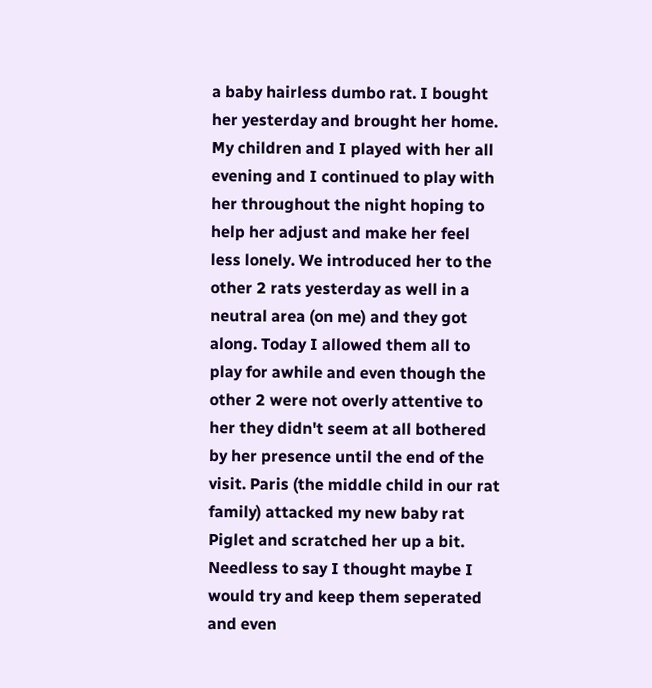a baby hairless dumbo rat. I bought her yesterday and brought her home. My children and I played with her all evening and I continued to play with her throughout the night hoping to help her adjust and make her feel less lonely. We introduced her to the other 2 rats yesterday as well in a neutral area (on me) and they got along. Today I allowed them all to play for awhile and even though the other 2 were not overly attentive to her they didn't seem at all bothered by her presence until the end of the visit. Paris (the middle child in our rat family) attacked my new baby rat Piglet and scratched her up a bit. Needless to say I thought maybe I would try and keep them seperated and even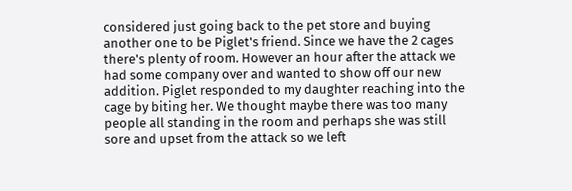considered just going back to the pet store and buying another one to be Piglet's friend. Since we have the 2 cages there's plenty of room. However an hour after the attack we had some company over and wanted to show off our new addition. Piglet responded to my daughter reaching into the cage by biting her. We thought maybe there was too many people all standing in the room and perhaps she was still sore and upset from the attack so we left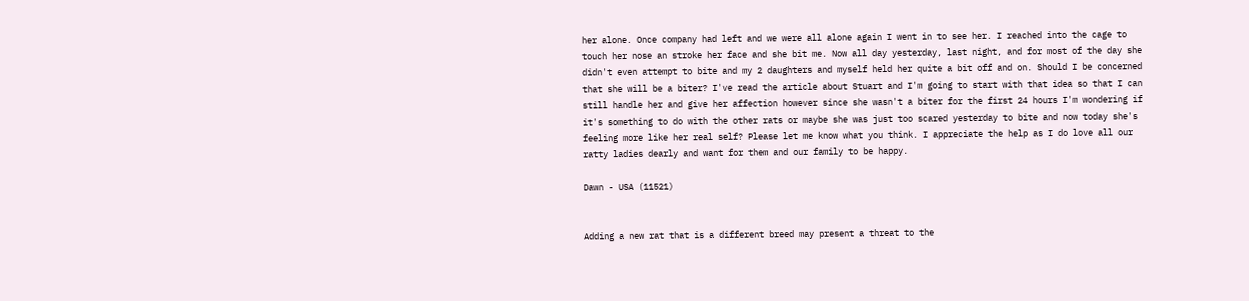her alone. Once company had left and we were all alone again I went in to see her. I reached into the cage to touch her nose an stroke her face and she bit me. Now all day yesterday, last night, and for most of the day she didn't even attempt to bite and my 2 daughters and myself held her quite a bit off and on. Should I be concerned that she will be a biter? I've read the article about Stuart and I'm going to start with that idea so that I can still handle her and give her affection however since she wasn't a biter for the first 24 hours I'm wondering if it's something to do with the other rats or maybe she was just too scared yesterday to bite and now today she's feeling more like her real self? Please let me know what you think. I appreciate the help as I do love all our ratty ladies dearly and want for them and our family to be happy.

Dawn - USA (11521)


Adding a new rat that is a different breed may present a threat to the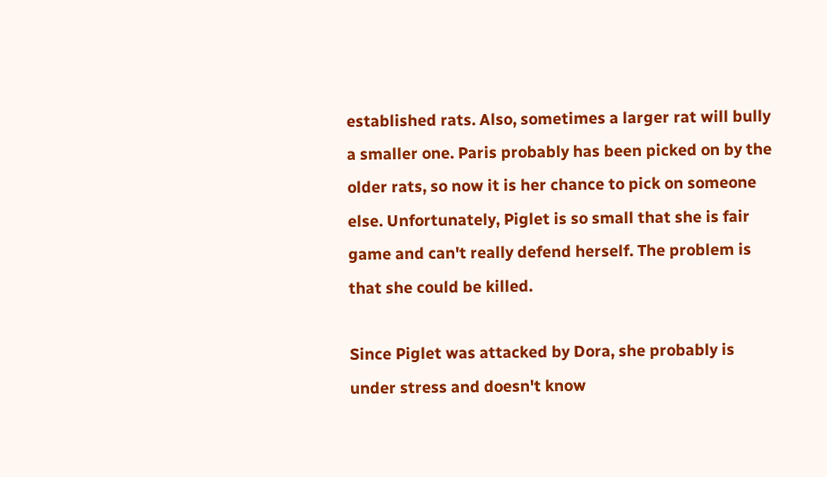established rats. Also, sometimes a larger rat will bully a smaller one. Paris probably has been picked on by the older rats, so now it is her chance to pick on someone else. Unfortunately, Piglet is so small that she is fair game and can't really defend herself. The problem is that she could be killed.

Since Piglet was attacked by Dora, she probably is under stress and doesn't know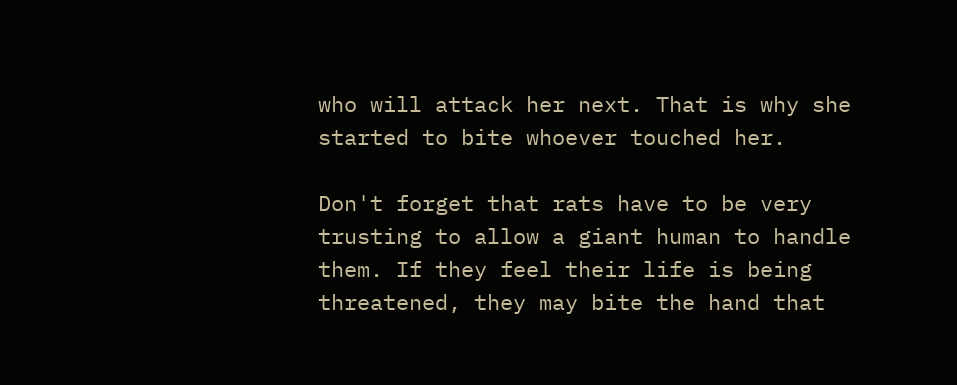who will attack her next. That is why she started to bite whoever touched her.

Don't forget that rats have to be very trusting to allow a giant human to handle them. If they feel their life is being threatened, they may bite the hand that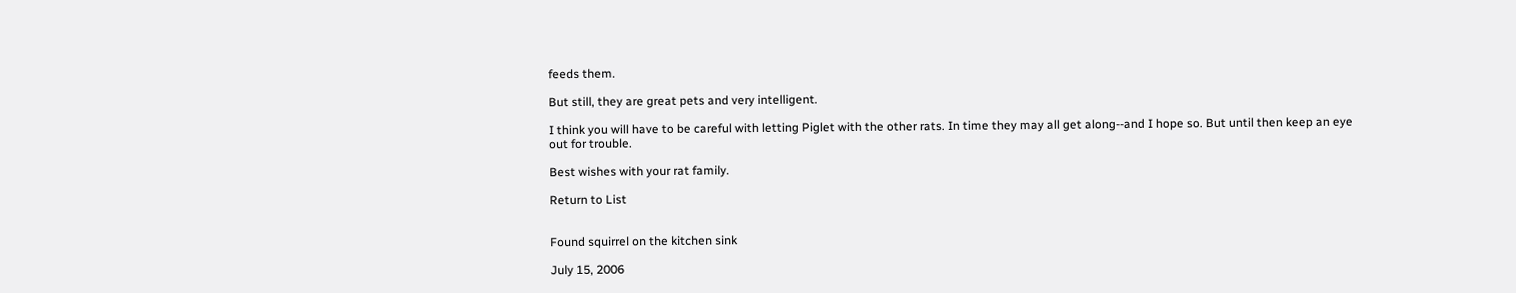feeds them.

But still, they are great pets and very intelligent.

I think you will have to be careful with letting Piglet with the other rats. In time they may all get along--and I hope so. But until then keep an eye out for trouble.

Best wishes with your rat family.

Return to List


Found squirrel on the kitchen sink

July 15, 2006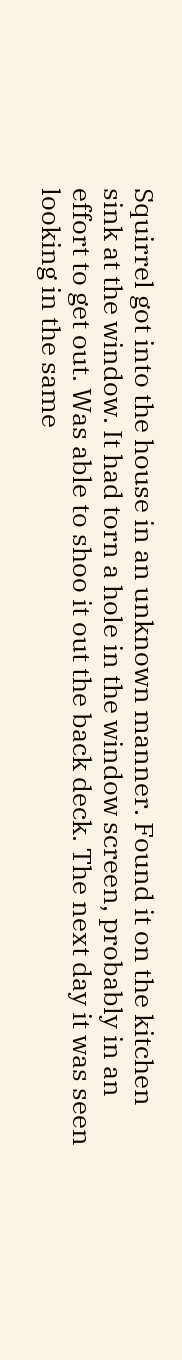Squirrel got into the house in an unknown manner. Found it on the kitchen sink at the window. It had torn a hole in the window screen, probably in an effort to get out. Was able to shoo it out the back deck. The next day it was seen looking in the same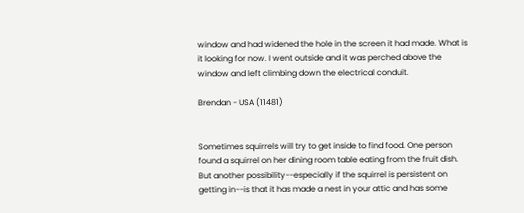window and had widened the hole in the screen it had made. What is it looking for now. I went outside and it was perched above the window and left climbing down the electrical conduit.

Brendan - USA (11481)


Sometimes squirrels will try to get inside to find food. One person found a squirrel on her dining room table eating from the fruit dish. But another possibility--especially if the squirrel is persistent on getting in--is that it has made a nest in your attic and has some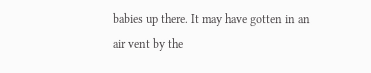babies up there. It may have gotten in an air vent by the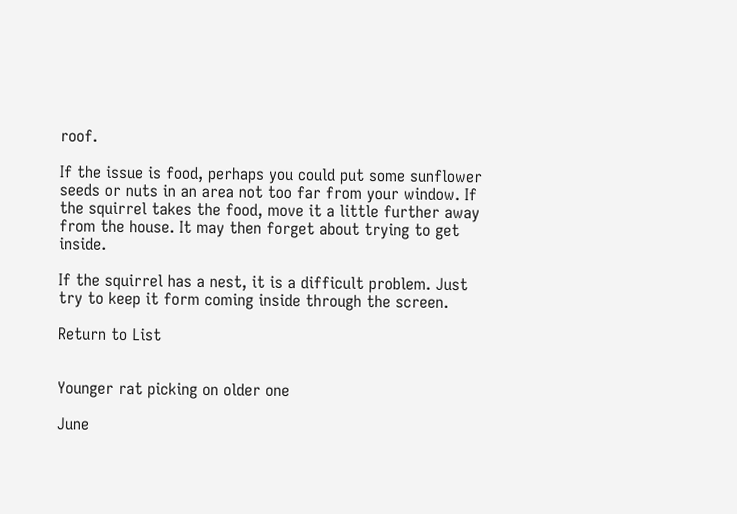roof.

If the issue is food, perhaps you could put some sunflower seeds or nuts in an area not too far from your window. If the squirrel takes the food, move it a little further away from the house. It may then forget about trying to get inside.

If the squirrel has a nest, it is a difficult problem. Just try to keep it form coming inside through the screen.

Return to List


Younger rat picking on older one

June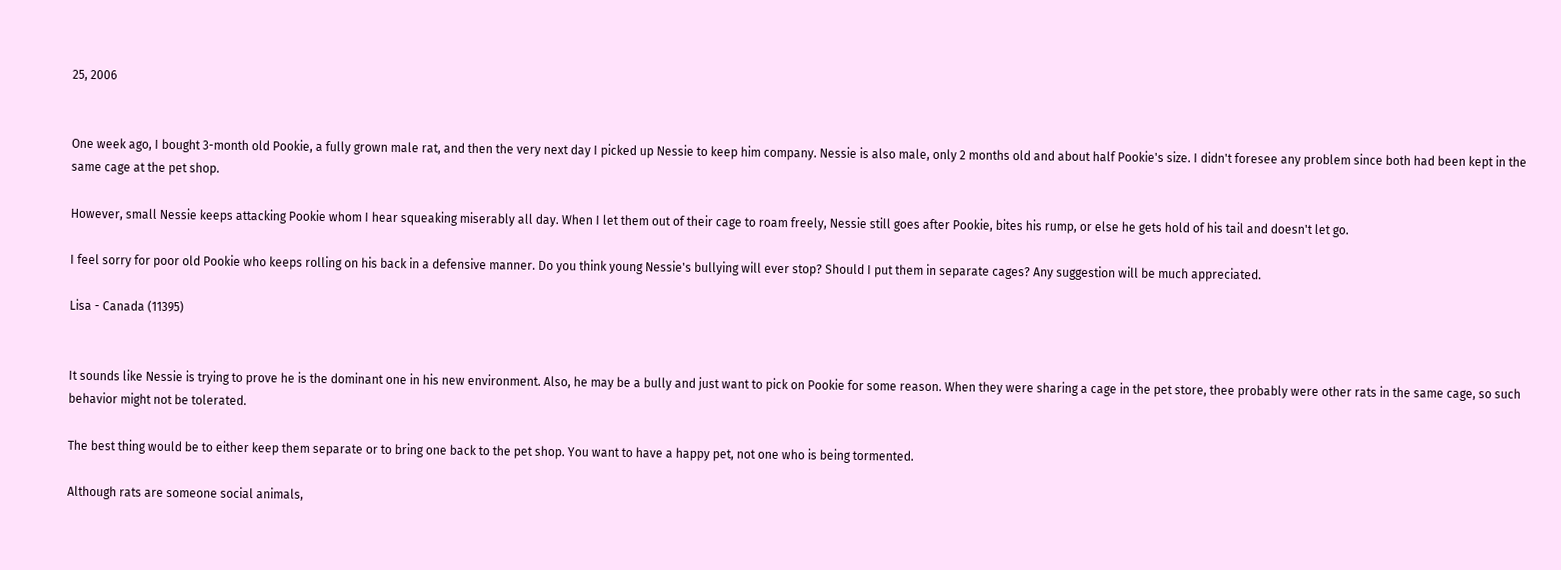25, 2006


One week ago, I bought 3-month old Pookie, a fully grown male rat, and then the very next day I picked up Nessie to keep him company. Nessie is also male, only 2 months old and about half Pookie's size. I didn't foresee any problem since both had been kept in the same cage at the pet shop.

However, small Nessie keeps attacking Pookie whom I hear squeaking miserably all day. When I let them out of their cage to roam freely, Nessie still goes after Pookie, bites his rump, or else he gets hold of his tail and doesn't let go.

I feel sorry for poor old Pookie who keeps rolling on his back in a defensive manner. Do you think young Nessie's bullying will ever stop? Should I put them in separate cages? Any suggestion will be much appreciated.

Lisa - Canada (11395)


It sounds like Nessie is trying to prove he is the dominant one in his new environment. Also, he may be a bully and just want to pick on Pookie for some reason. When they were sharing a cage in the pet store, thee probably were other rats in the same cage, so such behavior might not be tolerated.

The best thing would be to either keep them separate or to bring one back to the pet shop. You want to have a happy pet, not one who is being tormented.

Although rats are someone social animals,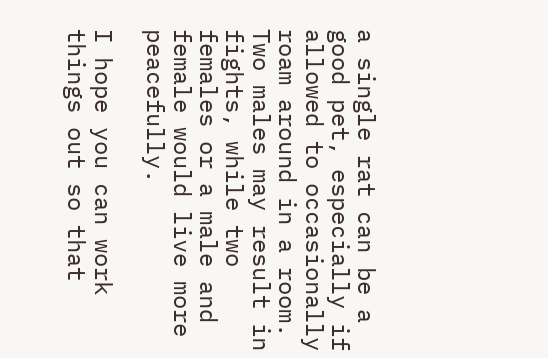a single rat can be a good pet, especially if allowed to occasionally roam around in a room. Two males may result in fights, while two females or a male and female would live more peacefully.

I hope you can work things out so that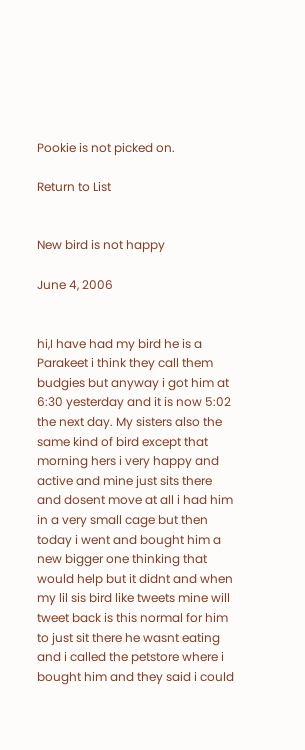Pookie is not picked on.

Return to List


New bird is not happy

June 4, 2006


hi,I have had my bird he is a Parakeet i think they call them budgies but anyway i got him at 6:30 yesterday and it is now 5:02 the next day. My sisters also the same kind of bird except that morning hers i very happy and active and mine just sits there and dosent move at all i had him in a very small cage but then today i went and bought him a new bigger one thinking that would help but it didnt and when my lil sis bird like tweets mine will tweet back is this normal for him to just sit there he wasnt eating and i called the petstore where i bought him and they said i could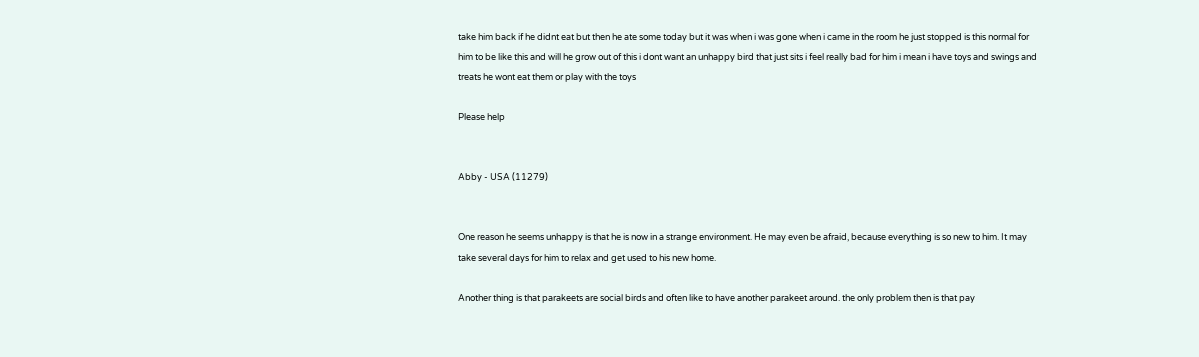take him back if he didnt eat but then he ate some today but it was when i was gone when i came in the room he just stopped is this normal for him to be like this and will he grow out of this i dont want an unhappy bird that just sits i feel really bad for him i mean i have toys and swings and treats he wont eat them or play with the toys

Please help


Abby - USA (11279)


One reason he seems unhappy is that he is now in a strange environment. He may even be afraid, because everything is so new to him. It may take several days for him to relax and get used to his new home.

Another thing is that parakeets are social birds and often like to have another parakeet around. the only problem then is that pay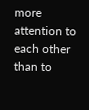more attention to each other than to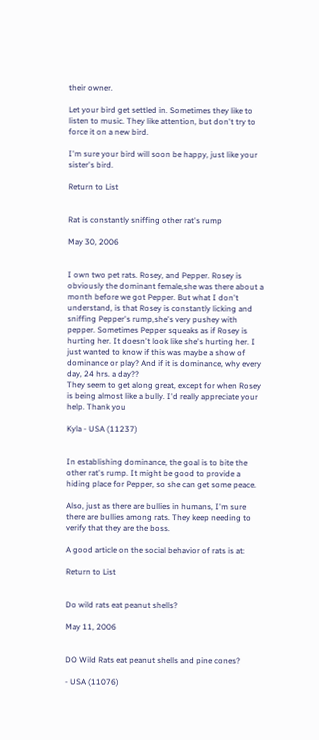their owner.

Let your bird get settled in. Sometimes they like to listen to music. They like attention, but don't try to force it on a new bird.

I'm sure your bird will soon be happy, just like your sister's bird.

Return to List


Rat is constantly sniffing other rat's rump

May 30, 2006


I own two pet rats. Rosey, and Pepper. Rosey is obviously the dominant female,she was there about a month before we got Pepper. But what I don't understand, is that Rosey is constantly licking and sniffing Pepper's rump,she's very pushey with pepper. Sometimes Pepper squeaks as if Rosey is hurting her. It doesn't look like she's hurting her. I just wanted to know if this was maybe a show of dominance or play? And if it is dominance, why every day, 24 hrs. a day??
They seem to get along great, except for when Rosey is being almost like a bully. I'd really appreciate your help. Thank you

Kyla - USA (11237)


In establishing dominance, the goal is to bite the other rat's rump. It might be good to provide a hiding place for Pepper, so she can get some peace.

Also, just as there are bullies in humans, I'm sure there are bullies among rats. They keep needing to verify that they are the boss.

A good article on the social behavior of rats is at:

Return to List


Do wild rats eat peanut shells?

May 11, 2006


DO Wild Rats eat peanut shells and pine cones?

- USA (11076)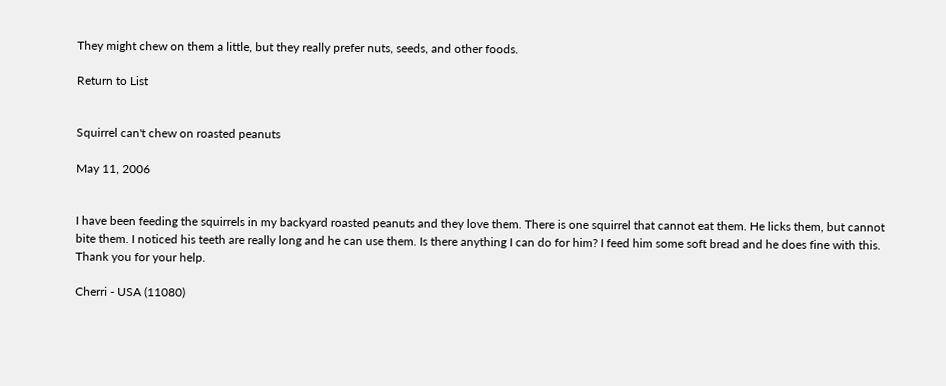They might chew on them a little, but they really prefer nuts, seeds, and other foods.

Return to List


Squirrel can't chew on roasted peanuts

May 11, 2006


I have been feeding the squirrels in my backyard roasted peanuts and they love them. There is one squirrel that cannot eat them. He licks them, but cannot bite them. I noticed his teeth are really long and he can use them. Is there anything I can do for him? I feed him some soft bread and he does fine with this. Thank you for your help.

Cherri - USA (11080)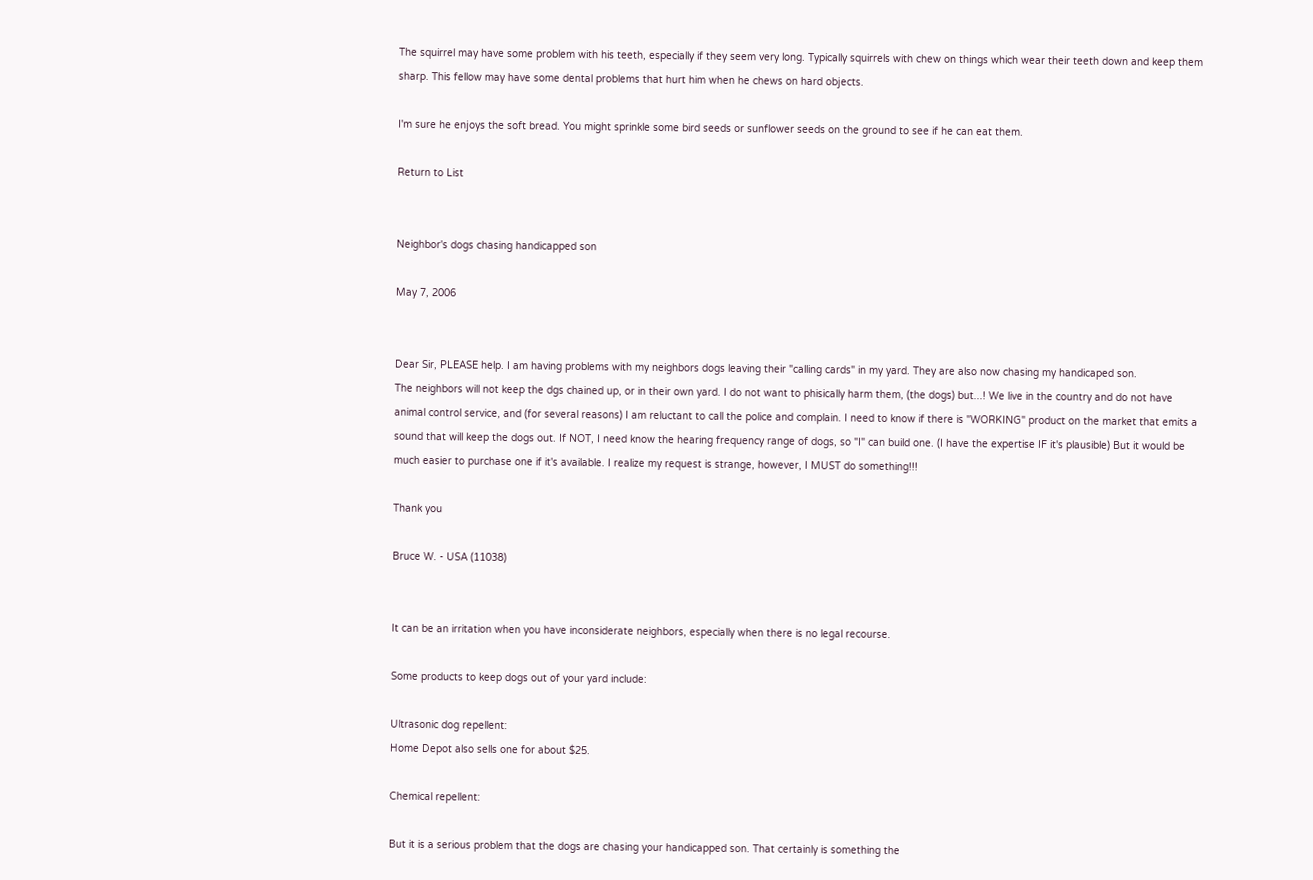The squirrel may have some problem with his teeth, especially if they seem very long. Typically squirrels with chew on things which wear their teeth down and keep them sharp. This fellow may have some dental problems that hurt him when he chews on hard objects.

I'm sure he enjoys the soft bread. You might sprinkle some bird seeds or sunflower seeds on the ground to see if he can eat them.

Return to List


Neighbor's dogs chasing handicapped son

May 7, 2006


Dear Sir, PLEASE help. I am having problems with my neighbors dogs leaving their "calling cards" in my yard. They are also now chasing my handicaped son.
The neighbors will not keep the dgs chained up, or in their own yard. I do not want to phisically harm them, (the dogs) but...! We live in the country and do not have animal control service, and (for several reasons) I am reluctant to call the police and complain. I need to know if there is "WORKING" product on the market that emits a sound that will keep the dogs out. If NOT, I need know the hearing frequency range of dogs, so "I" can build one. (I have the expertise IF it's plausible) But it would be much easier to purchase one if it's available. I realize my request is strange, however, I MUST do something!!!

Thank you

Bruce W. - USA (11038)


It can be an irritation when you have inconsiderate neighbors, especially when there is no legal recourse.

Some products to keep dogs out of your yard include:

Ultrasonic dog repellent:
Home Depot also sells one for about $25.

Chemical repellent:

But it is a serious problem that the dogs are chasing your handicapped son. That certainly is something the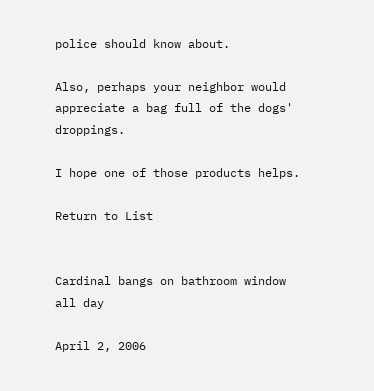police should know about.

Also, perhaps your neighbor would appreciate a bag full of the dogs' droppings.

I hope one of those products helps.

Return to List


Cardinal bangs on bathroom window all day

April 2, 2006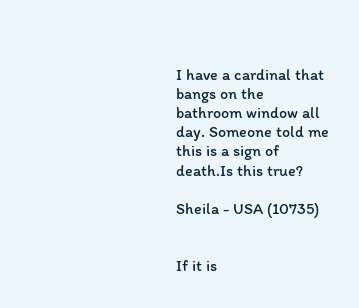I have a cardinal that bangs on the bathroom window all day. Someone told me this is a sign of death.Is this true?

Sheila - USA (10735)


If it is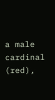a male cardinal (red),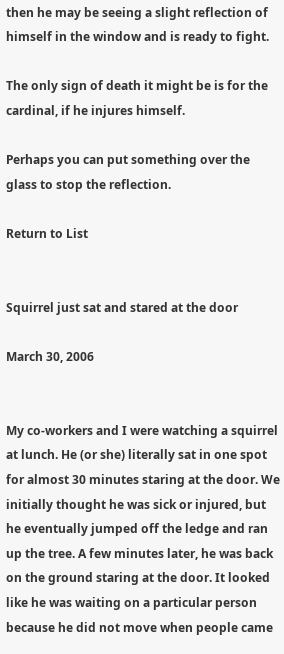then he may be seeing a slight reflection of himself in the window and is ready to fight.

The only sign of death it might be is for the cardinal, if he injures himself.

Perhaps you can put something over the glass to stop the reflection.

Return to List


Squirrel just sat and stared at the door

March 30, 2006


My co-workers and I were watching a squirrel at lunch. He (or she) literally sat in one spot for almost 30 minutes staring at the door. We initially thought he was sick or injured, but he eventually jumped off the ledge and ran up the tree. A few minutes later, he was back on the ground staring at the door. It looked like he was waiting on a particular person because he did not move when people came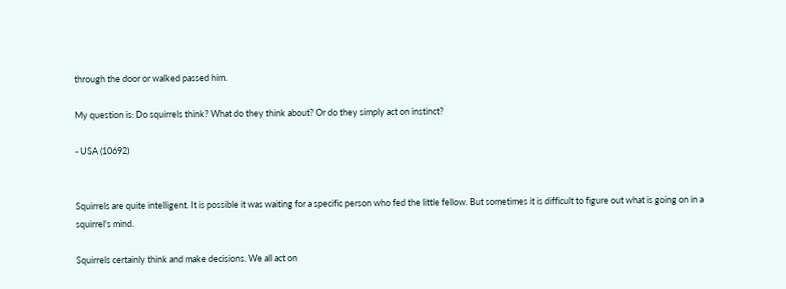through the door or walked passed him.

My question is: Do squirrels think? What do they think about? Or do they simply act on instinct?

- USA (10692)


Squirrels are quite intelligent. It is possible it was waiting for a specific person who fed the little fellow. But sometimes it is difficult to figure out what is going on in a squirrel's mind.

Squirrels certainly think and make decisions. We all act on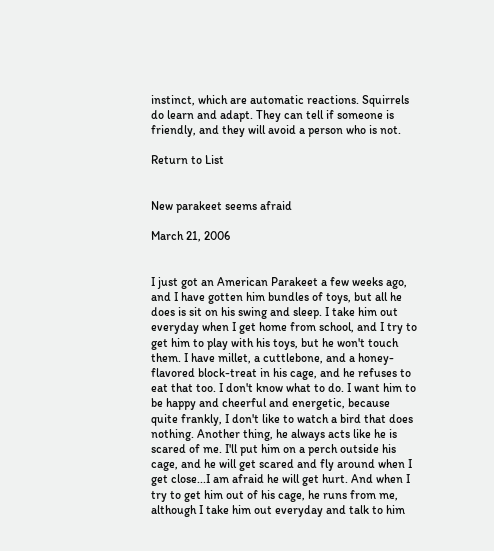instinct, which are automatic reactions. Squirrels do learn and adapt. They can tell if someone is friendly, and they will avoid a person who is not.

Return to List


New parakeet seems afraid

March 21, 2006


I just got an American Parakeet a few weeks ago, and I have gotten him bundles of toys, but all he does is sit on his swing and sleep. I take him out everyday when I get home from school, and I try to get him to play with his toys, but he won't touch them. I have millet, a cuttlebone, and a honey-flavored block-treat in his cage, and he refuses to eat that too. I don't know what to do. I want him to be happy and cheerful and energetic, because quite frankly, I don't like to watch a bird that does nothing. Another thing, he always acts like he is scared of me. I'll put him on a perch outside his cage, and he will get scared and fly around when I get close...I am afraid he will get hurt. And when I try to get him out of his cage, he runs from me, although I take him out everyday and talk to him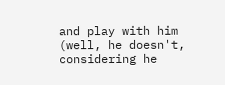and play with him (well, he doesn't, considering he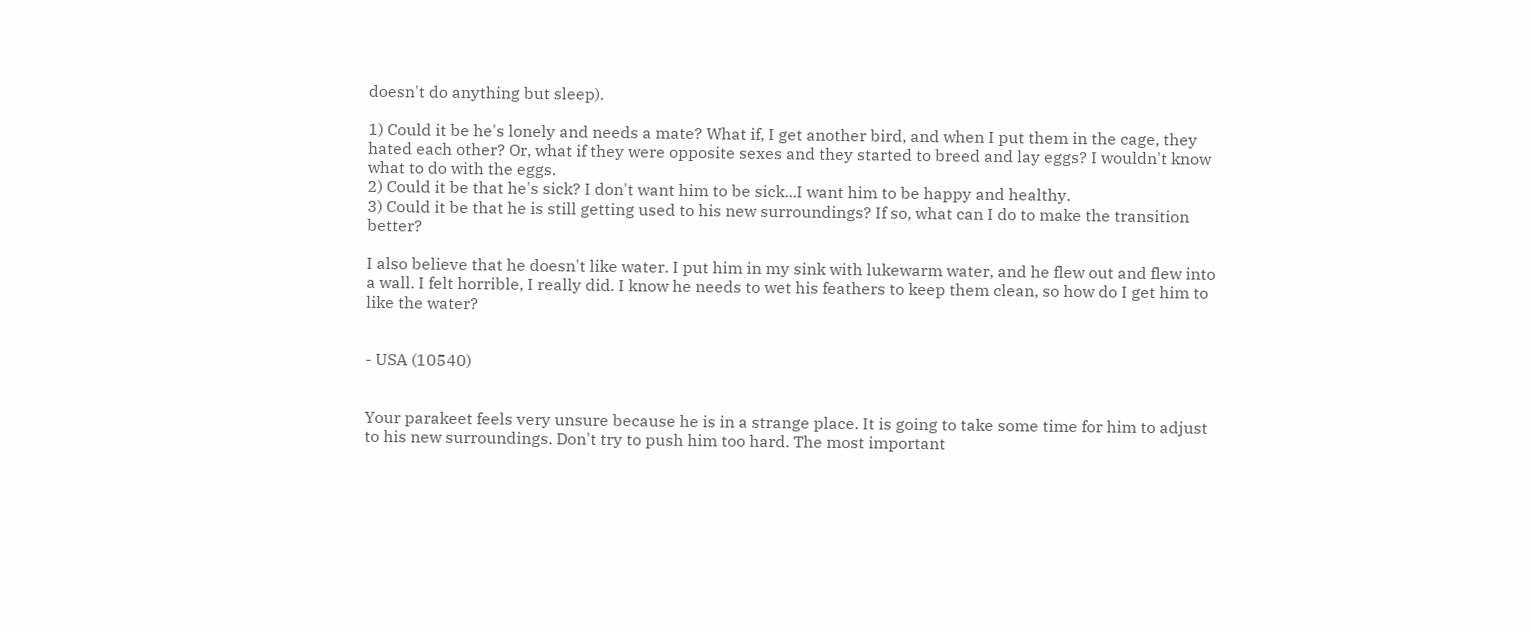doesn't do anything but sleep).

1) Could it be he's lonely and needs a mate? What if, I get another bird, and when I put them in the cage, they hated each other? Or, what if they were opposite sexes and they started to breed and lay eggs? I wouldn't know what to do with the eggs.
2) Could it be that he's sick? I don't want him to be sick...I want him to be happy and healthy.
3) Could it be that he is still getting used to his new surroundings? If so, what can I do to make the transition better?

I also believe that he doesn't like water. I put him in my sink with lukewarm water, and he flew out and flew into a wall. I felt horrible, I really did. I know he needs to wet his feathers to keep them clean, so how do I get him to like the water?


- USA (10540)


Your parakeet feels very unsure because he is in a strange place. It is going to take some time for him to adjust to his new surroundings. Don't try to push him too hard. The most important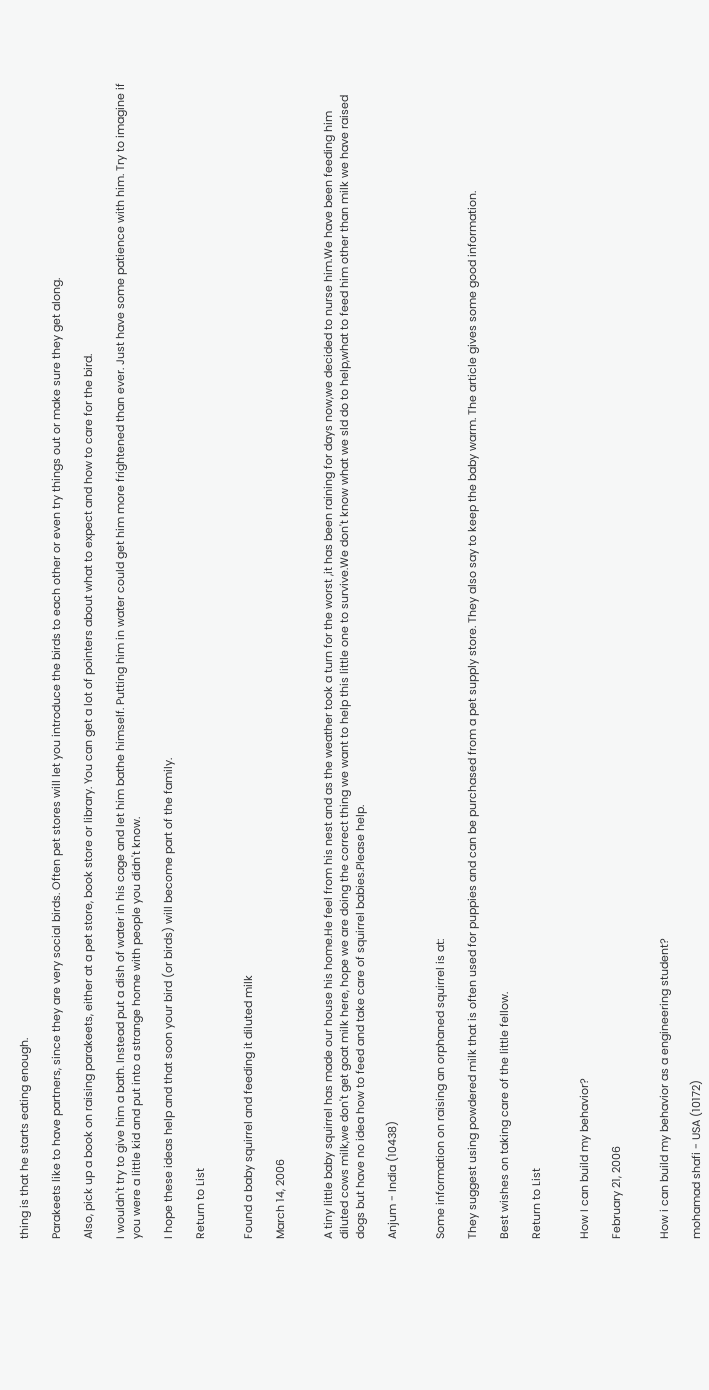thing is that he starts eating enough.

Parakeets like to have partners, since they are very social birds. Often pet stores will let you introduce the birds to each other or even try things out or make sure they get along.

Also, pick up a book on raising parakeets, either at a pet store, book store or library. You can get a lot of pointers about what to expect and how to care for the bird.

I wouldn't try to give him a bath. Instead put a dish of water in his cage and let him bathe himself. Putting him in water could get him more frightened than ever. Just have some patience with him. Try to imagine if you were a little kid and put into a strange home with people you didn't know.

I hope these ideas help and that soon your bird (or birds) will become part of the family.

Return to List


Found a baby squirrel and feeding it diluted milk

March 14, 2006


A tiny little baby squirrel has made our house his home.He feel from his nest and as the weather took a turn for the worst ,it has been raining for days now,we decided to nurse him.We have been feeding him diluted cows milk,we don't get goat milk here, hope we are doing the correct thing we want to help this little one to survive.We don't know what we sld do to help,what to feed him other than milk we have raised dogs but have no idea how to feed and take care of squirrel babies.Please help.

Anjum - India (10438)


Some information on raising an orphaned squirrel is at:

They suggest using powdered milk that is often used for puppies and can be purchased from a pet supply store. They also say to keep the baby warm. The article gives some good information.

Best wishes on taking care of the little fellow.

Return to List


How I can build my behavior?

February 21, 2006


How i can build my behavior as a engineering student?

mohamad shafi - USA (10172)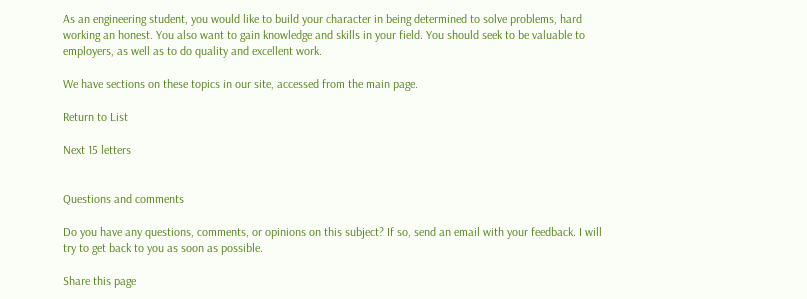As an engineering student, you would like to build your character in being determined to solve problems, hard working an honest. You also want to gain knowledge and skills in your field. You should seek to be valuable to employers, as well as to do quality and excellent work.

We have sections on these topics in our site, accessed from the main page.

Return to List

Next 15 letters


Questions and comments

Do you have any questions, comments, or opinions on this subject? If so, send an email with your feedback. I will try to get back to you as soon as possible.

Share this page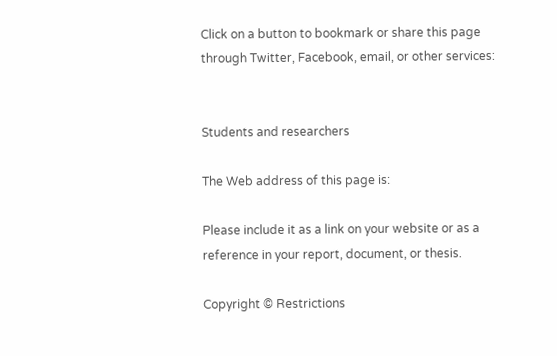Click on a button to bookmark or share this page through Twitter, Facebook, email, or other services:


Students and researchers

The Web address of this page is:

Please include it as a link on your website or as a reference in your report, document, or thesis.

Copyright © Restrictions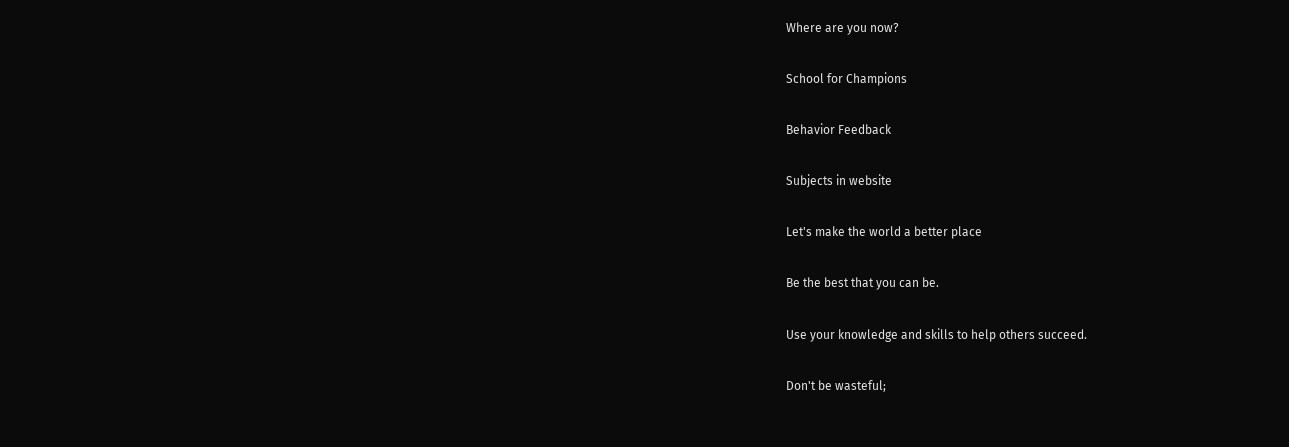Where are you now?

School for Champions

Behavior Feedback

Subjects in website

Let's make the world a better place

Be the best that you can be.

Use your knowledge and skills to help others succeed.

Don't be wasteful;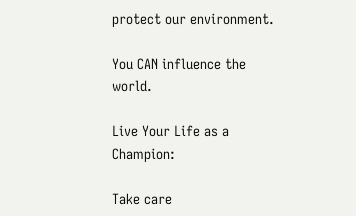protect our environment.

You CAN influence the world.

Live Your Life as a Champion:

Take care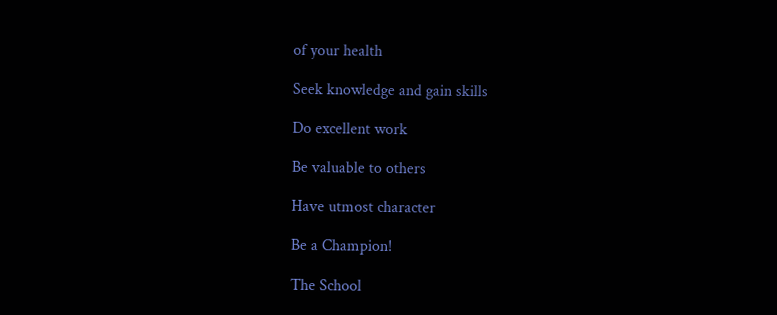of your health

Seek knowledge and gain skills

Do excellent work

Be valuable to others

Have utmost character

Be a Champion!

The School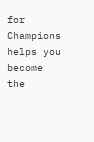for Champions helps you become the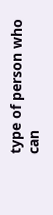type of person who can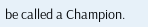be called a Champion.